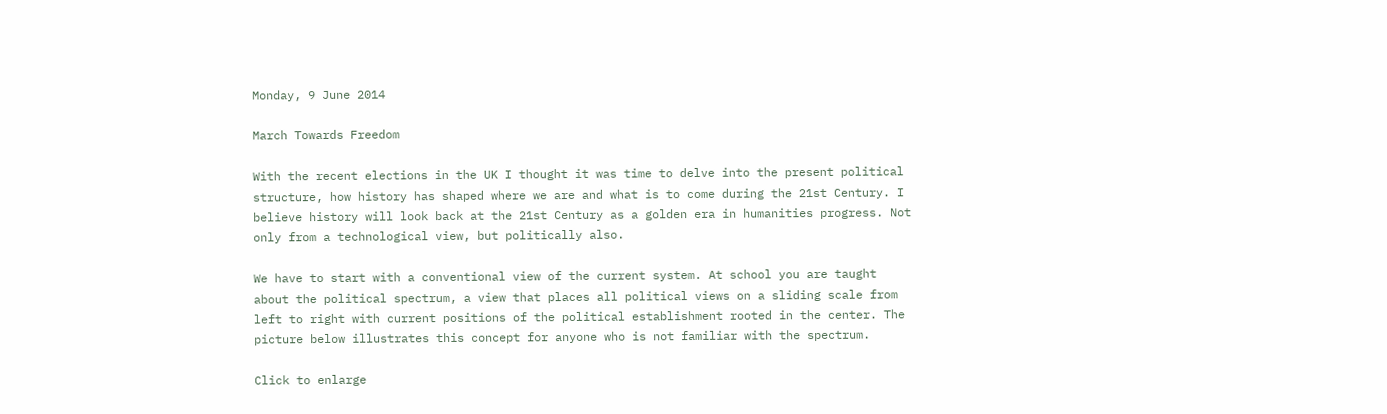Monday, 9 June 2014

March Towards Freedom

With the recent elections in the UK I thought it was time to delve into the present political structure, how history has shaped where we are and what is to come during the 21st Century. I believe history will look back at the 21st Century as a golden era in humanities progress. Not only from a technological view, but politically also.

We have to start with a conventional view of the current system. At school you are taught about the political spectrum, a view that places all political views on a sliding scale from left to right with current positions of the political establishment rooted in the center. The picture below illustrates this concept for anyone who is not familiar with the spectrum.

Click to enlarge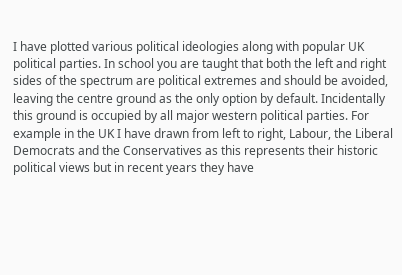I have plotted various political ideologies along with popular UK political parties. In school you are taught that both the left and right sides of the spectrum are political extremes and should be avoided, leaving the centre ground as the only option by default. Incidentally this ground is occupied by all major western political parties. For example in the UK I have drawn from left to right, Labour, the Liberal Democrats and the Conservatives as this represents their historic political views but in recent years they have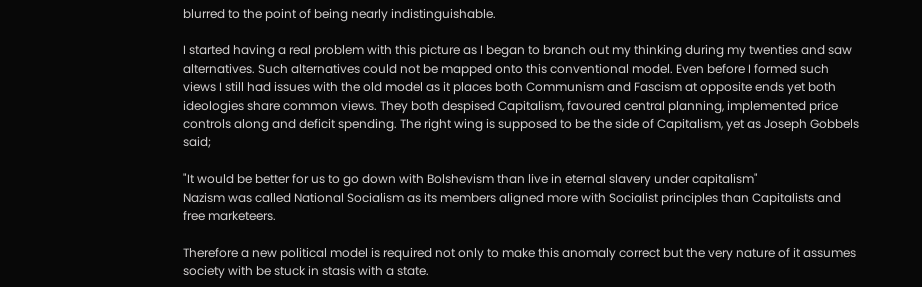blurred to the point of being nearly indistinguishable.

I started having a real problem with this picture as I began to branch out my thinking during my twenties and saw alternatives. Such alternatives could not be mapped onto this conventional model. Even before I formed such views I still had issues with the old model as it places both Communism and Fascism at opposite ends yet both ideologies share common views. They both despised Capitalism, favoured central planning, implemented price controls along and deficit spending. The right wing is supposed to be the side of Capitalism, yet as Joseph Gobbels said;

"It would be better for us to go down with Bolshevism than live in eternal slavery under capitalism"
Nazism was called National Socialism as its members aligned more with Socialist principles than Capitalists and free marketeers.

Therefore a new political model is required not only to make this anomaly correct but the very nature of it assumes society with be stuck in stasis with a state.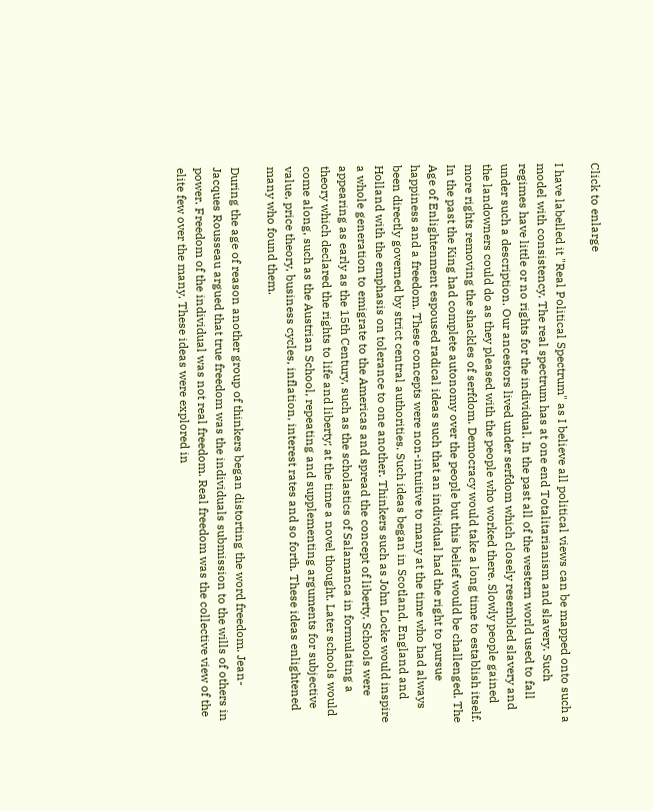Click to enlarge

I have labelled it "Real Political Spectrum" as I believe all political views can be mapped onto such a model with consistency. The real spectrum has at one end Totalitarianism and slavery. Such regimes have little or no rights for the individual. In the past all of the western world used to fall under such a description. Our ancestors lived under serfdom which closely resembled slavery and the landowners could do as they pleased with the people who worked there. Slowly people gained more rights removing the shackles of serfdom. Democracy would take a long time to establish itself. In the past the King had complete autonomy over the people but this belief would be challenged. The Age of Enlightenment espoused radical ideas such that an individual had the right to pursue happiness and a freedom. These concepts were non-intuitive to many at the time who had always been directly governed by strict central authorities. Such ideas began in Scotland, England and Holland with the emphasis on tolerance to one another. Thinkers such as John Locke would inspire a whole generation to emigrate to the Americas and spread the concept of liberty. Schools were appearing as early as the 15th Century, such as the scholastics of Salamanca in formulating a theory which declared the rights to life and liberty; at the time a novel thought. Later schools would come along, such as the Austrian School, repeating and supplementing arguments for subjective value, price theory, business cycles, inflation, interest rates and so forth. These ideas enlightened many who found them.

During the age of reason another group of thinkers began distorting the word freedom. Jean-Jacques Rousseau argued that true freedom was the individuals submission to the wills of others in power. Freedom of the individual was not real freedom. Real freedom was the collective view of the elite few over the many. These ideas were explored in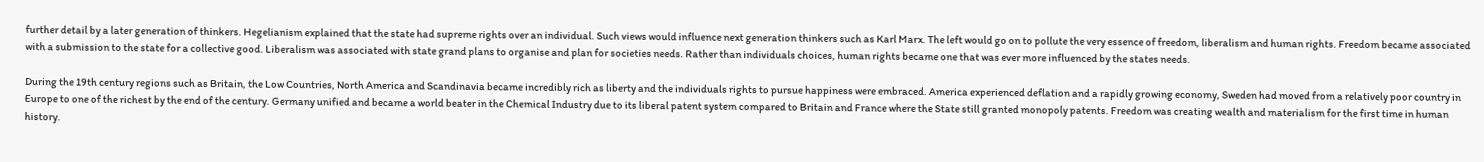further detail by a later generation of thinkers. Hegelianism explained that the state had supreme rights over an individual. Such views would influence next generation thinkers such as Karl Marx. The left would go on to pollute the very essence of freedom, liberalism and human rights. Freedom became associated with a submission to the state for a collective good. Liberalism was associated with state grand plans to organise and plan for societies needs. Rather than individuals choices, human rights became one that was ever more influenced by the states needs.

During the 19th century regions such as Britain, the Low Countries, North America and Scandinavia became incredibly rich as liberty and the individuals rights to pursue happiness were embraced. America experienced deflation and a rapidly growing economy, Sweden had moved from a relatively poor country in Europe to one of the richest by the end of the century. Germany unified and became a world beater in the Chemical Industry due to its liberal patent system compared to Britain and France where the State still granted monopoly patents. Freedom was creating wealth and materialism for the first time in human history.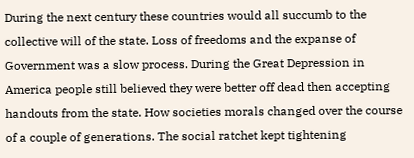During the next century these countries would all succumb to the collective will of the state. Loss of freedoms and the expanse of Government was a slow process. During the Great Depression in America people still believed they were better off dead then accepting handouts from the state. How societies morals changed over the course of a couple of generations. The social ratchet kept tightening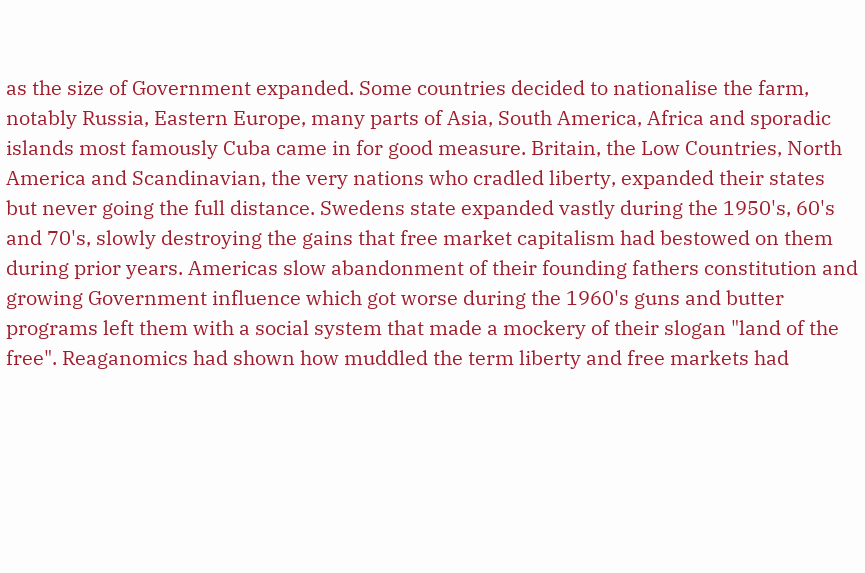as the size of Government expanded. Some countries decided to nationalise the farm, notably Russia, Eastern Europe, many parts of Asia, South America, Africa and sporadic islands most famously Cuba came in for good measure. Britain, the Low Countries, North America and Scandinavian, the very nations who cradled liberty, expanded their states but never going the full distance. Swedens state expanded vastly during the 1950's, 60's and 70's, slowly destroying the gains that free market capitalism had bestowed on them during prior years. Americas slow abandonment of their founding fathers constitution and growing Government influence which got worse during the 1960's guns and butter programs left them with a social system that made a mockery of their slogan "land of the free". Reaganomics had shown how muddled the term liberty and free markets had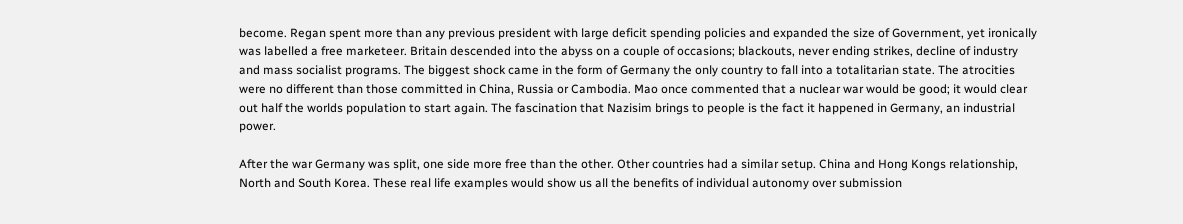become. Regan spent more than any previous president with large deficit spending policies and expanded the size of Government, yet ironically was labelled a free marketeer. Britain descended into the abyss on a couple of occasions; blackouts, never ending strikes, decline of industry and mass socialist programs. The biggest shock came in the form of Germany the only country to fall into a totalitarian state. The atrocities were no different than those committed in China, Russia or Cambodia. Mao once commented that a nuclear war would be good; it would clear out half the worlds population to start again. The fascination that Nazisim brings to people is the fact it happened in Germany, an industrial power.

After the war Germany was split, one side more free than the other. Other countries had a similar setup. China and Hong Kongs relationship, North and South Korea. These real life examples would show us all the benefits of individual autonomy over submission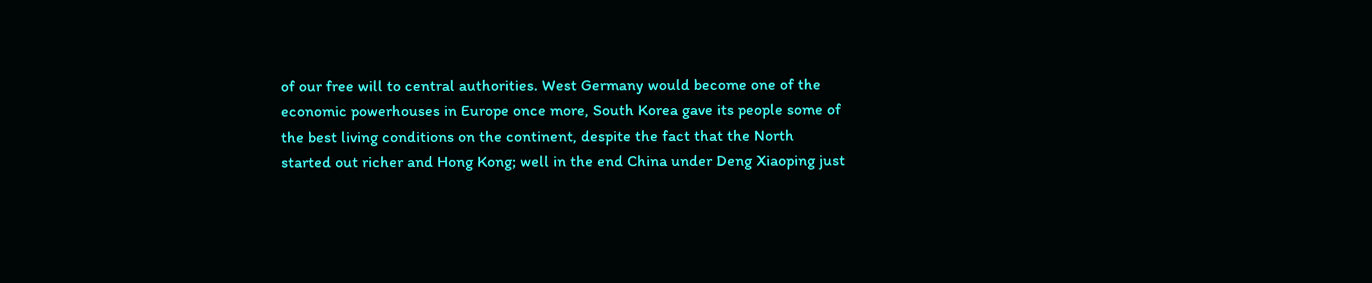of our free will to central authorities. West Germany would become one of the economic powerhouses in Europe once more, South Korea gave its people some of the best living conditions on the continent, despite the fact that the North started out richer and Hong Kong; well in the end China under Deng Xiaoping just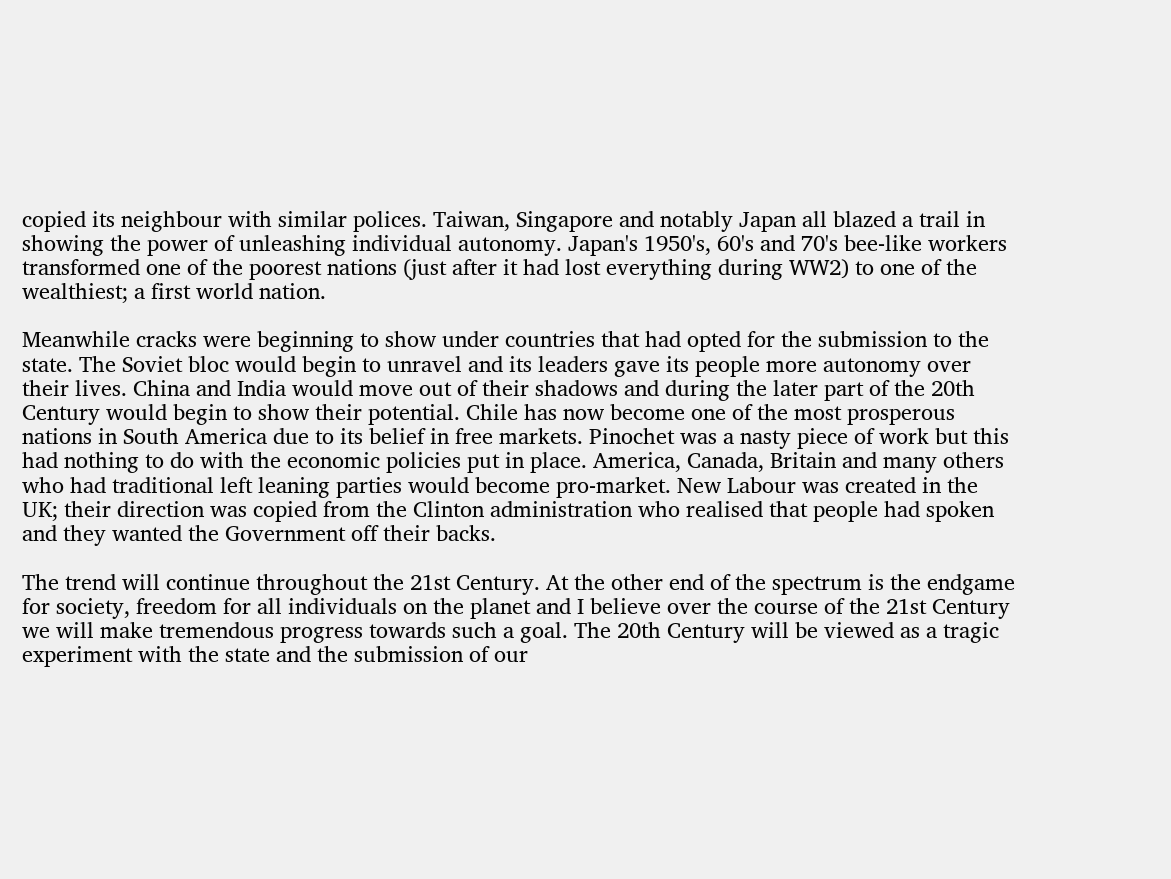copied its neighbour with similar polices. Taiwan, Singapore and notably Japan all blazed a trail in showing the power of unleashing individual autonomy. Japan's 1950's, 60's and 70's bee-like workers transformed one of the poorest nations (just after it had lost everything during WW2) to one of the wealthiest; a first world nation.

Meanwhile cracks were beginning to show under countries that had opted for the submission to the state. The Soviet bloc would begin to unravel and its leaders gave its people more autonomy over their lives. China and India would move out of their shadows and during the later part of the 20th Century would begin to show their potential. Chile has now become one of the most prosperous nations in South America due to its belief in free markets. Pinochet was a nasty piece of work but this had nothing to do with the economic policies put in place. America, Canada, Britain and many others who had traditional left leaning parties would become pro-market. New Labour was created in the UK; their direction was copied from the Clinton administration who realised that people had spoken and they wanted the Government off their backs.

The trend will continue throughout the 21st Century. At the other end of the spectrum is the endgame for society, freedom for all individuals on the planet and I believe over the course of the 21st Century we will make tremendous progress towards such a goal. The 20th Century will be viewed as a tragic experiment with the state and the submission of our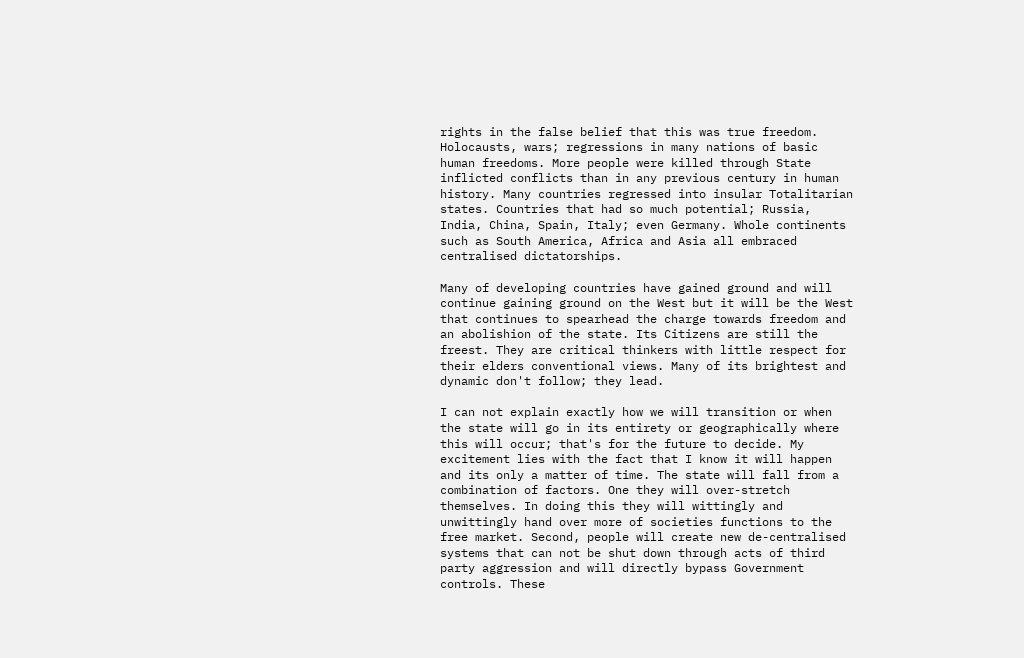rights in the false belief that this was true freedom. Holocausts, wars; regressions in many nations of basic human freedoms. More people were killed through State inflicted conflicts than in any previous century in human history. Many countries regressed into insular Totalitarian states. Countries that had so much potential; Russia, India, China, Spain, Italy; even Germany. Whole continents such as South America, Africa and Asia all embraced centralised dictatorships.

Many of developing countries have gained ground and will continue gaining ground on the West but it will be the West that continues to spearhead the charge towards freedom and an abolishion of the state. Its Citizens are still the freest. They are critical thinkers with little respect for their elders conventional views. Many of its brightest and dynamic don't follow; they lead.

I can not explain exactly how we will transition or when the state will go in its entirety or geographically where this will occur; that's for the future to decide. My excitement lies with the fact that I know it will happen and its only a matter of time. The state will fall from a combination of factors. One they will over-stretch themselves. In doing this they will wittingly and unwittingly hand over more of societies functions to the free market. Second, people will create new de-centralised systems that can not be shut down through acts of third party aggression and will directly bypass Government controls. These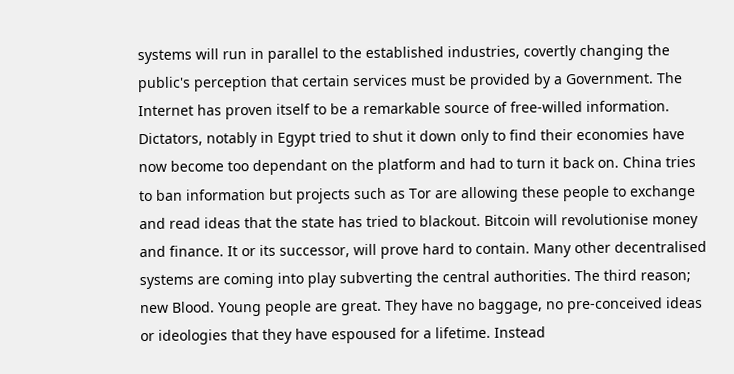systems will run in parallel to the established industries, covertly changing the public's perception that certain services must be provided by a Government. The Internet has proven itself to be a remarkable source of free-willed information. Dictators, notably in Egypt tried to shut it down only to find their economies have now become too dependant on the platform and had to turn it back on. China tries to ban information but projects such as Tor are allowing these people to exchange and read ideas that the state has tried to blackout. Bitcoin will revolutionise money and finance. It or its successor, will prove hard to contain. Many other decentralised systems are coming into play subverting the central authorities. The third reason; new Blood. Young people are great. They have no baggage, no pre-conceived ideas or ideologies that they have espoused for a lifetime. Instead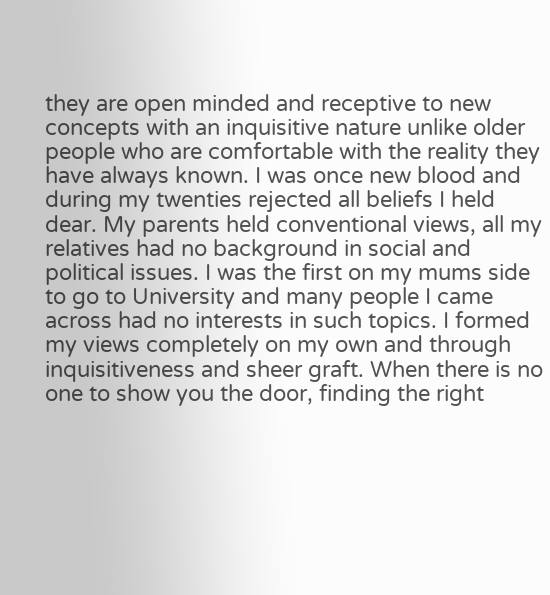they are open minded and receptive to new concepts with an inquisitive nature unlike older people who are comfortable with the reality they have always known. I was once new blood and during my twenties rejected all beliefs I held dear. My parents held conventional views, all my relatives had no background in social and political issues. I was the first on my mums side to go to University and many people I came across had no interests in such topics. I formed my views completely on my own and through inquisitiveness and sheer graft. When there is no one to show you the door, finding the right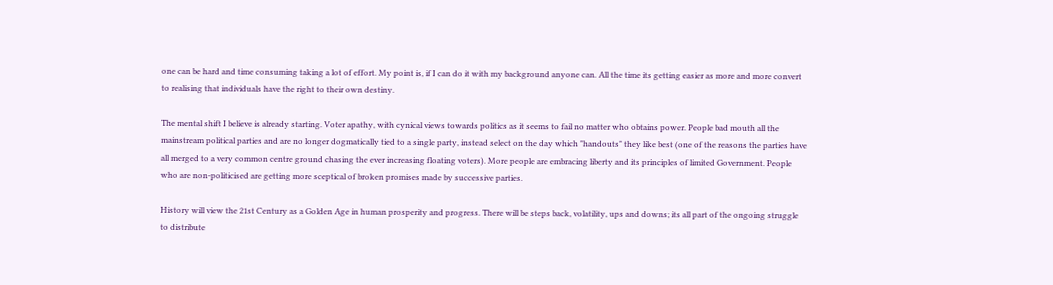one can be hard and time consuming taking a lot of effort. My point is, if I can do it with my background anyone can. All the time its getting easier as more and more convert to realising that individuals have the right to their own destiny.

The mental shift I believe is already starting. Voter apathy, with cynical views towards politics as it seems to fail no matter who obtains power. People bad mouth all the mainstream political parties and are no longer dogmatically tied to a single party, instead select on the day which "handouts" they like best (one of the reasons the parties have all merged to a very common centre ground chasing the ever increasing floating voters). More people are embracing liberty and its principles of limited Government. People who are non-politicised are getting more sceptical of broken promises made by successive parties.

History will view the 21st Century as a Golden Age in human prosperity and progress. There will be steps back, volatility, ups and downs; its all part of the ongoing struggle to distribute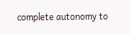complete autonomy to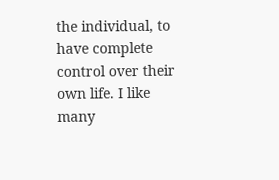the individual, to have complete control over their own life. I like many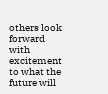others look forward with excitement to what the future will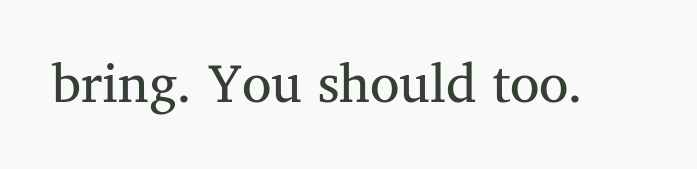bring. You should too.